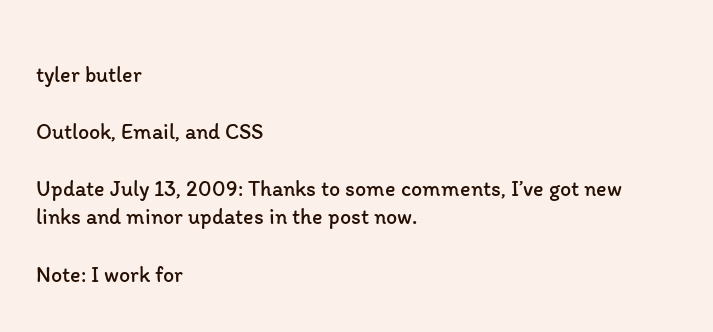tyler butler

Outlook, Email, and CSS

Update July 13, 2009: Thanks to some comments, I’ve got new links and minor updates in the post now.

Note: I work for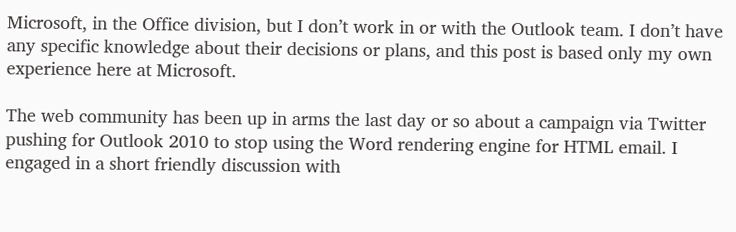Microsoft, in the Office division, but I don’t work in or with the Outlook team. I don’t have any specific knowledge about their decisions or plans, and this post is based only my own experience here at Microsoft.

The web community has been up in arms the last day or so about a campaign via Twitter pushing for Outlook 2010 to stop using the Word rendering engine for HTML email. I engaged in a short friendly discussion with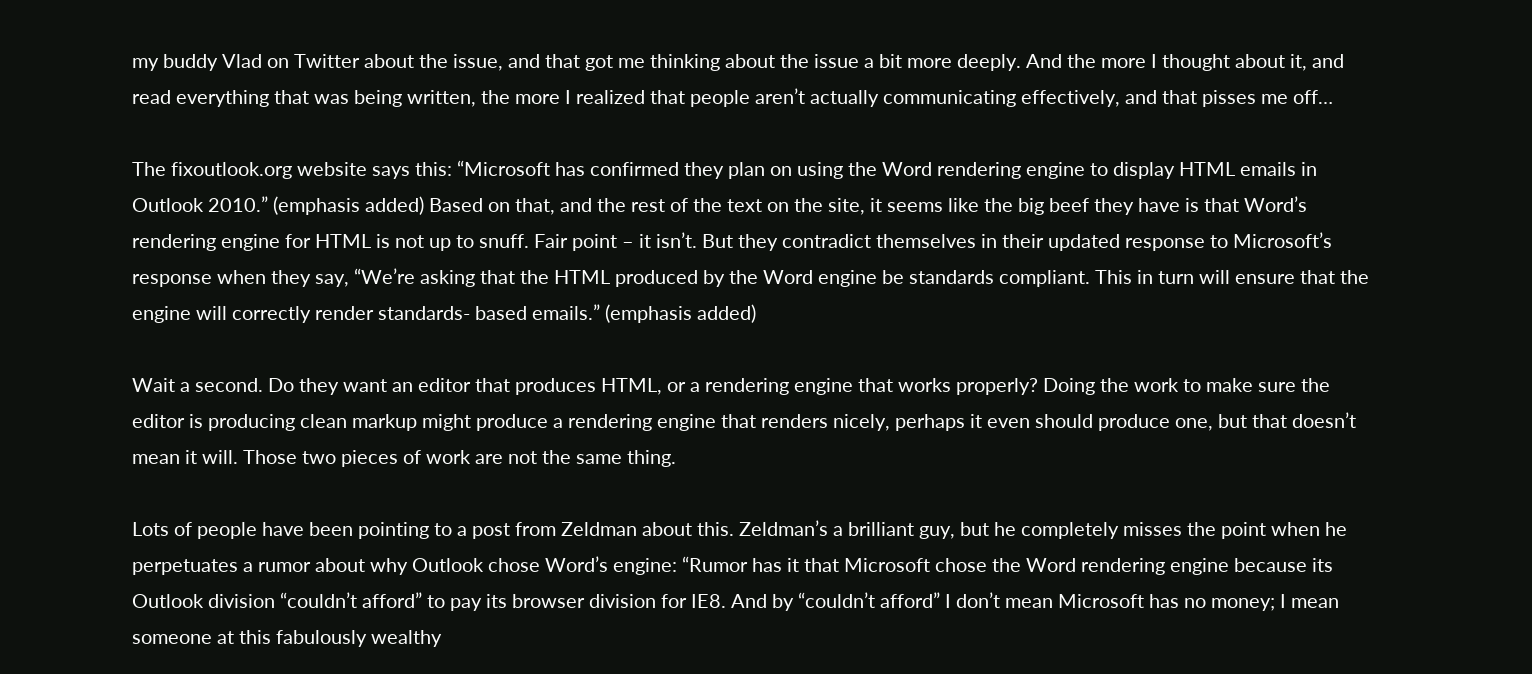my buddy Vlad on Twitter about the issue, and that got me thinking about the issue a bit more deeply. And the more I thought about it, and read everything that was being written, the more I realized that people aren’t actually communicating effectively, and that pisses me off…

The fixoutlook.org website says this: “Microsoft has confirmed they plan on using the Word rendering engine to display HTML emails in Outlook 2010.” (emphasis added) Based on that, and the rest of the text on the site, it seems like the big beef they have is that Word’s rendering engine for HTML is not up to snuff. Fair point – it isn’t. But they contradict themselves in their updated response to Microsoft’s response when they say, “We’re asking that the HTML produced by the Word engine be standards compliant. This in turn will ensure that the engine will correctly render standards- based emails.” (emphasis added)

Wait a second. Do they want an editor that produces HTML, or a rendering engine that works properly? Doing the work to make sure the editor is producing clean markup might produce a rendering engine that renders nicely, perhaps it even should produce one, but that doesn’t mean it will. Those two pieces of work are not the same thing.

Lots of people have been pointing to a post from Zeldman about this. Zeldman’s a brilliant guy, but he completely misses the point when he perpetuates a rumor about why Outlook chose Word’s engine: “Rumor has it that Microsoft chose the Word rendering engine because its Outlook division “couldn’t afford” to pay its browser division for IE8. And by “couldn’t afford” I don’t mean Microsoft has no money; I mean someone at this fabulously wealthy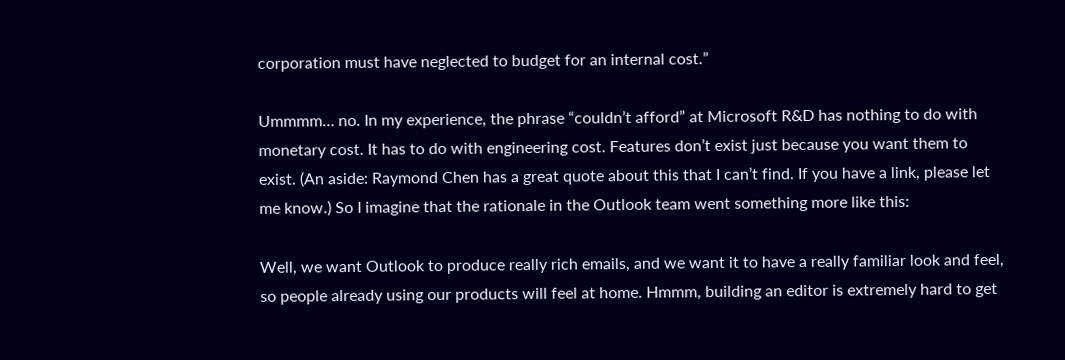corporation must have neglected to budget for an internal cost.”

Ummmm… no. In my experience, the phrase “couldn’t afford” at Microsoft R&D has nothing to do with monetary cost. It has to do with engineering cost. Features don’t exist just because you want them to exist. (An aside: Raymond Chen has a great quote about this that I can’t find. If you have a link, please let me know.) So I imagine that the rationale in the Outlook team went something more like this:

Well, we want Outlook to produce really rich emails, and we want it to have a really familiar look and feel, so people already using our products will feel at home. Hmmm, building an editor is extremely hard to get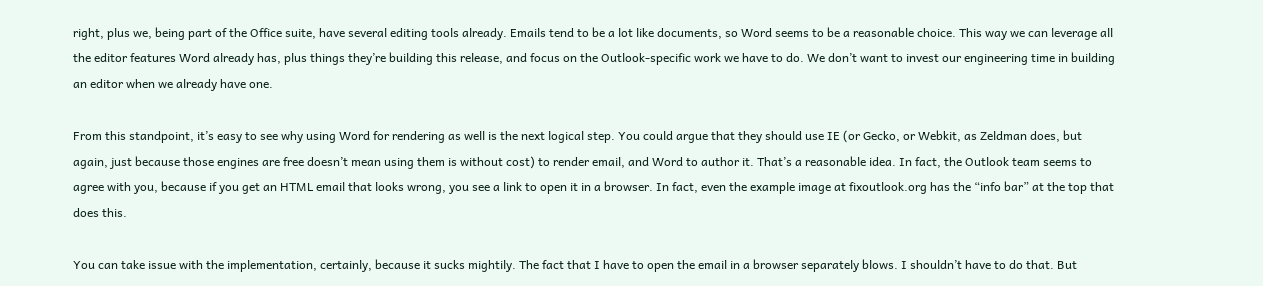right, plus we, being part of the Office suite, have several editing tools already. Emails tend to be a lot like documents, so Word seems to be a reasonable choice. This way we can leverage all the editor features Word already has, plus things they’re building this release, and focus on the Outlook-specific work we have to do. We don’t want to invest our engineering time in building an editor when we already have one.

From this standpoint, it’s easy to see why using Word for rendering as well is the next logical step. You could argue that they should use IE (or Gecko, or Webkit, as Zeldman does, but again, just because those engines are free doesn’t mean using them is without cost) to render email, and Word to author it. That’s a reasonable idea. In fact, the Outlook team seems to agree with you, because if you get an HTML email that looks wrong, you see a link to open it in a browser. In fact, even the example image at fixoutlook.org has the “info bar” at the top that does this.

You can take issue with the implementation, certainly, because it sucks mightily. The fact that I have to open the email in a browser separately blows. I shouldn’t have to do that. But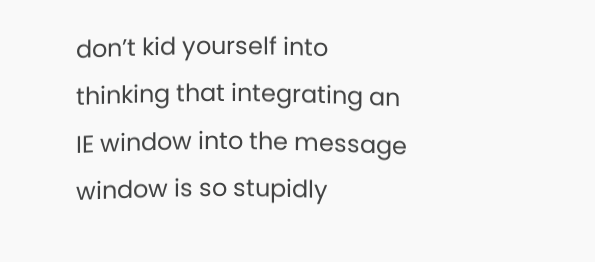don’t kid yourself into thinking that integrating an IE window into the message window is so stupidly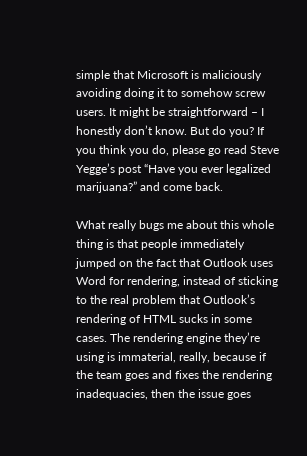simple that Microsoft is maliciously avoiding doing it to somehow screw users. It might be straightforward – I honestly don’t know. But do you? If you think you do, please go read Steve Yegge’s post “Have you ever legalized marijuana?” and come back.

What really bugs me about this whole thing is that people immediately jumped on the fact that Outlook uses Word for rendering, instead of sticking to the real problem that Outlook’s rendering of HTML sucks in some cases. The rendering engine they’re using is immaterial, really, because if the team goes and fixes the rendering inadequacies, then the issue goes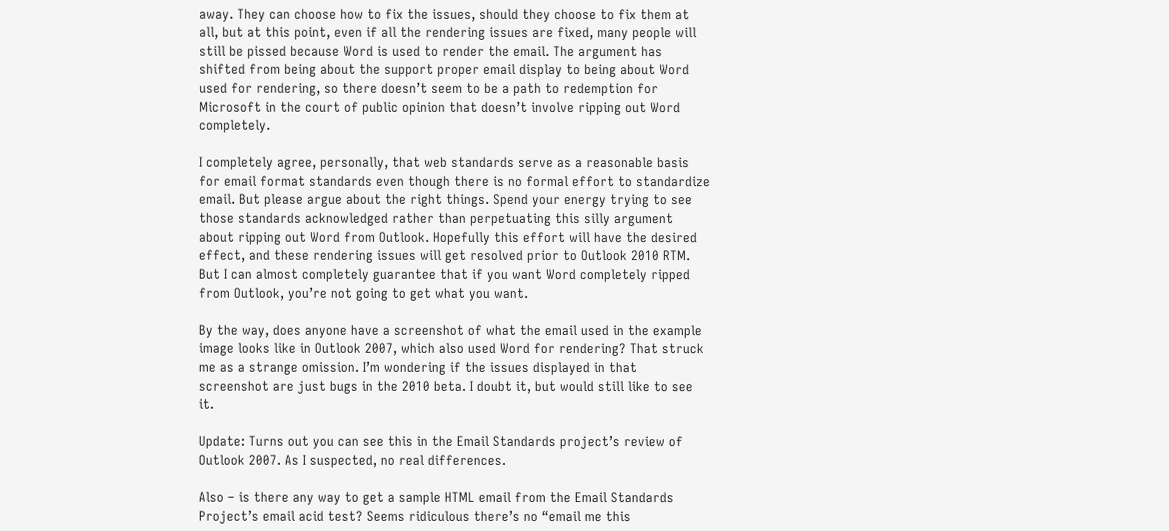away. They can choose how to fix the issues, should they choose to fix them at all, but at this point, even if all the rendering issues are fixed, many people will still be pissed because Word is used to render the email. The argument has shifted from being about the support proper email display to being about Word used for rendering, so there doesn’t seem to be a path to redemption for Microsoft in the court of public opinion that doesn’t involve ripping out Word completely.

I completely agree, personally, that web standards serve as a reasonable basis for email format standards even though there is no formal effort to standardize email. But please argue about the right things. Spend your energy trying to see those standards acknowledged rather than perpetuating this silly argument about ripping out Word from Outlook. Hopefully this effort will have the desired effect, and these rendering issues will get resolved prior to Outlook 2010 RTM. But I can almost completely guarantee that if you want Word completely ripped from Outlook, you’re not going to get what you want.

By the way, does anyone have a screenshot of what the email used in the example image looks like in Outlook 2007, which also used Word for rendering? That struck me as a strange omission. I’m wondering if the issues displayed in that screenshot are just bugs in the 2010 beta. I doubt it, but would still like to see it.

Update: Turns out you can see this in the Email Standards project’s review of Outlook 2007. As I suspected, no real differences.

Also – is there any way to get a sample HTML email from the Email Standards Project’s email acid test? Seems ridiculous there’s no “email me this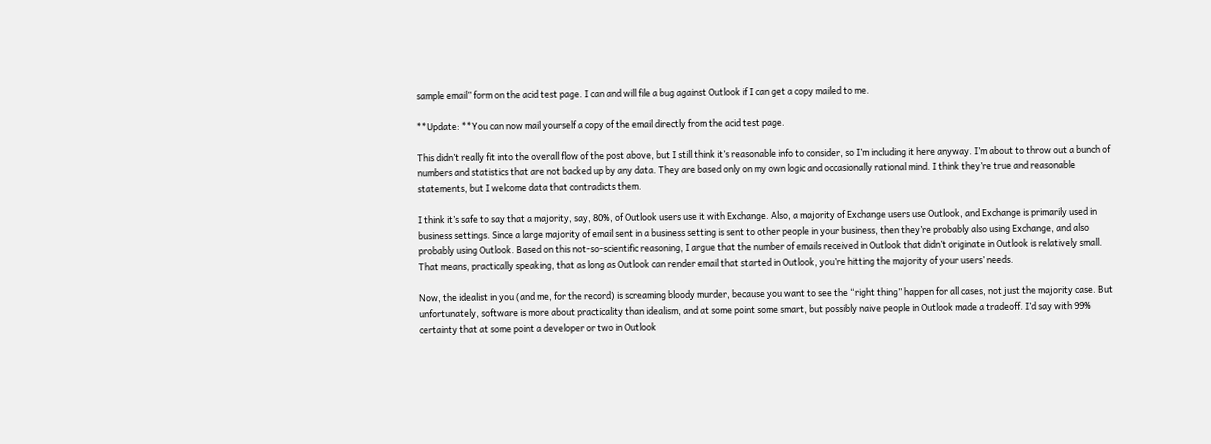sample email” form on the acid test page. I can and will file a bug against Outlook if I can get a copy mailed to me.

**Update: **You can now mail yourself a copy of the email directly from the acid test page.

This didn’t really fit into the overall flow of the post above, but I still think it’s reasonable info to consider, so I’m including it here anyway. I’m about to throw out a bunch of numbers and statistics that are not backed up by any data. They are based only on my own logic and occasionally rational mind. I think they’re true and reasonable statements, but I welcome data that contradicts them.

I think it’s safe to say that a majority, say, 80%, of Outlook users use it with Exchange. Also, a majority of Exchange users use Outlook, and Exchange is primarily used in business settings. Since a large majority of email sent in a business setting is sent to other people in your business, then they’re probably also using Exchange, and also probably using Outlook. Based on this not-so-scientific reasoning, I argue that the number of emails received in Outlook that didn’t originate in Outlook is relatively small. That means, practically speaking, that as long as Outlook can render email that started in Outlook, you’re hitting the majority of your users’ needs.

Now, the idealist in you (and me, for the record) is screaming bloody murder, because you want to see the “right thing” happen for all cases, not just the majority case. But unfortunately, software is more about practicality than idealism, and at some point some smart, but possibly naive people in Outlook made a tradeoff. I’d say with 99% certainty that at some point a developer or two in Outlook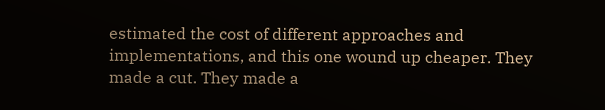estimated the cost of different approaches and implementations, and this one wound up cheaper. They made a cut. They made a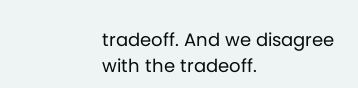tradeoff. And we disagree with the tradeoff.